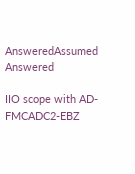AnsweredAssumed Answered

IIO scope with AD-FMCADC2-EBZ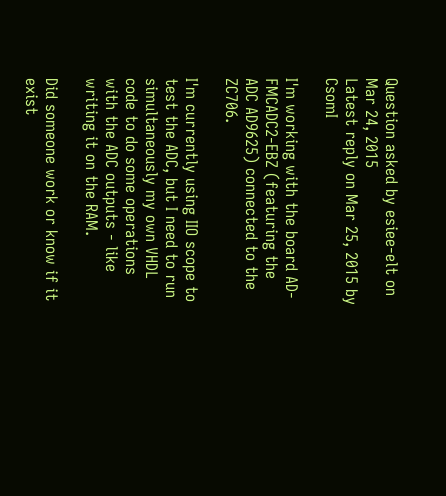Question asked by esiee-elt on Mar 24, 2015
Latest reply on Mar 25, 2015 by CsomI

I'm working with the board AD-FMCADC2-EBZ (featuring the ADC AD9625) connected to the ZC706.

I'm currently using IIO scope to test the ADC, but I need to run simultaneously my own VHDL code to do some operations with the ADC outputs - like writing it on the RAM.

Did someone work or know if it exist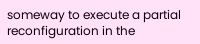someway to execute a partial reconfiguration in the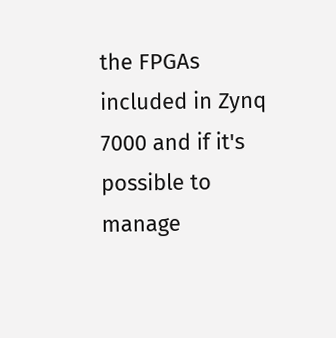the FPGAs included in Zynq 7000 and if it's possible to manage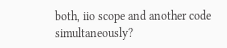both, iio scope and another code simultaneously?